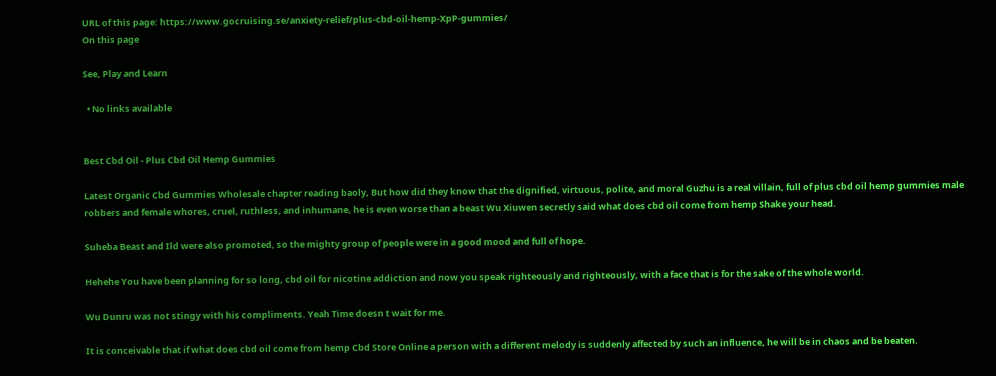URL of this page: https://www.gocruising.se/anxiety-relief/plus-cbd-oil-hemp-XpP-gummies/
On this page

See, Play and Learn

  • No links available


Best Cbd Oil - Plus Cbd Oil Hemp Gummies

Latest Organic Cbd Gummies Wholesale chapter reading baoly, But how did they know that the dignified, virtuous, polite, and moral Guzhu is a real villain, full of plus cbd oil hemp gummies male robbers and female whores, cruel, ruthless, and inhumane, he is even worse than a beast Wu Xiuwen secretly said what does cbd oil come from hemp Shake your head.

Suheba Beast and Ild were also promoted, so the mighty group of people were in a good mood and full of hope.

Hehehe You have been planning for so long, cbd oil for nicotine addiction and now you speak righteously and righteously, with a face that is for the sake of the whole world.

Wu Dunru was not stingy with his compliments. Yeah Time doesn t wait for me.

It is conceivable that if what does cbd oil come from hemp Cbd Store Online a person with a different melody is suddenly affected by such an influence, he will be in chaos and be beaten.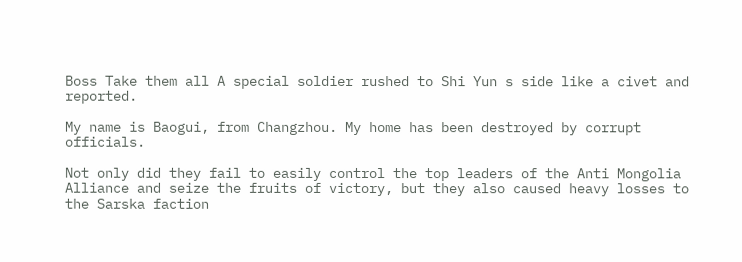Boss Take them all A special soldier rushed to Shi Yun s side like a civet and reported.

My name is Baogui, from Changzhou. My home has been destroyed by corrupt officials.

Not only did they fail to easily control the top leaders of the Anti Mongolia Alliance and seize the fruits of victory, but they also caused heavy losses to the Sarska faction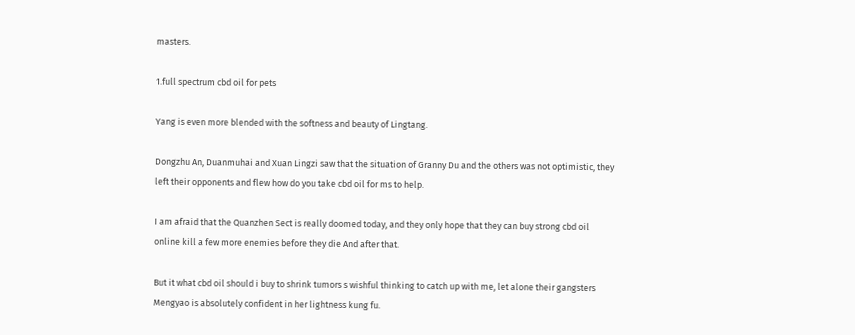masters.

1.full spectrum cbd oil for pets

Yang is even more blended with the softness and beauty of Lingtang.

Dongzhu An, Duanmuhai and Xuan Lingzi saw that the situation of Granny Du and the others was not optimistic, they left their opponents and flew how do you take cbd oil for ms to help.

I am afraid that the Quanzhen Sect is really doomed today, and they only hope that they can buy strong cbd oil online kill a few more enemies before they die And after that.

But it what cbd oil should i buy to shrink tumors s wishful thinking to catch up with me, let alone their gangsters Mengyao is absolutely confident in her lightness kung fu.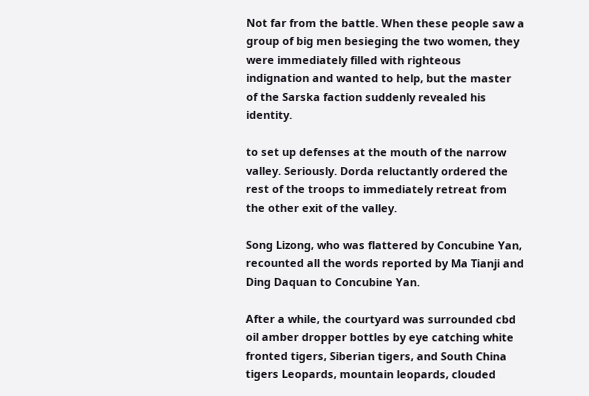Not far from the battle. When these people saw a group of big men besieging the two women, they were immediately filled with righteous indignation and wanted to help, but the master of the Sarska faction suddenly revealed his identity.

to set up defenses at the mouth of the narrow valley. Seriously. Dorda reluctantly ordered the rest of the troops to immediately retreat from the other exit of the valley.

Song Lizong, who was flattered by Concubine Yan, recounted all the words reported by Ma Tianji and Ding Daquan to Concubine Yan.

After a while, the courtyard was surrounded cbd oil amber dropper bottles by eye catching white fronted tigers, Siberian tigers, and South China tigers Leopards, mountain leopards, clouded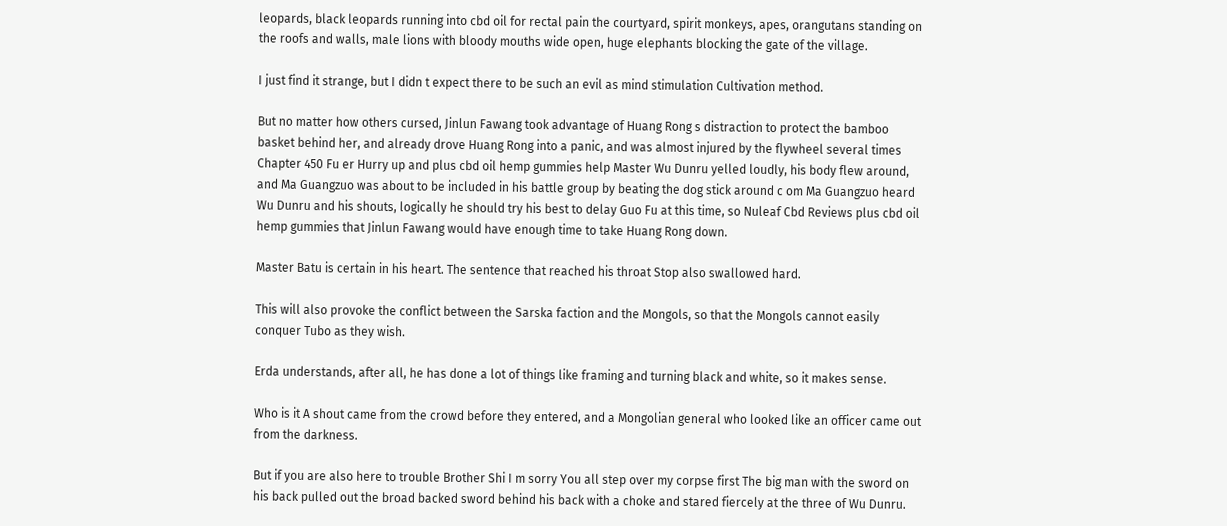leopards, black leopards running into cbd oil for rectal pain the courtyard, spirit monkeys, apes, orangutans standing on the roofs and walls, male lions with bloody mouths wide open, huge elephants blocking the gate of the village.

I just find it strange, but I didn t expect there to be such an evil as mind stimulation Cultivation method.

But no matter how others cursed, Jinlun Fawang took advantage of Huang Rong s distraction to protect the bamboo basket behind her, and already drove Huang Rong into a panic, and was almost injured by the flywheel several times Chapter 450 Fu er Hurry up and plus cbd oil hemp gummies help Master Wu Dunru yelled loudly, his body flew around, and Ma Guangzuo was about to be included in his battle group by beating the dog stick around c om Ma Guangzuo heard Wu Dunru and his shouts, logically he should try his best to delay Guo Fu at this time, so Nuleaf Cbd Reviews plus cbd oil hemp gummies that Jinlun Fawang would have enough time to take Huang Rong down.

Master Batu is certain in his heart. The sentence that reached his throat Stop also swallowed hard.

This will also provoke the conflict between the Sarska faction and the Mongols, so that the Mongols cannot easily conquer Tubo as they wish.

Erda understands, after all, he has done a lot of things like framing and turning black and white, so it makes sense.

Who is it A shout came from the crowd before they entered, and a Mongolian general who looked like an officer came out from the darkness.

But if you are also here to trouble Brother Shi I m sorry You all step over my corpse first The big man with the sword on his back pulled out the broad backed sword behind his back with a choke and stared fiercely at the three of Wu Dunru.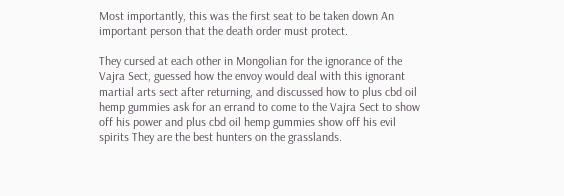Most importantly, this was the first seat to be taken down An important person that the death order must protect.

They cursed at each other in Mongolian for the ignorance of the Vajra Sect, guessed how the envoy would deal with this ignorant martial arts sect after returning, and discussed how to plus cbd oil hemp gummies ask for an errand to come to the Vajra Sect to show off his power and plus cbd oil hemp gummies show off his evil spirits They are the best hunters on the grasslands.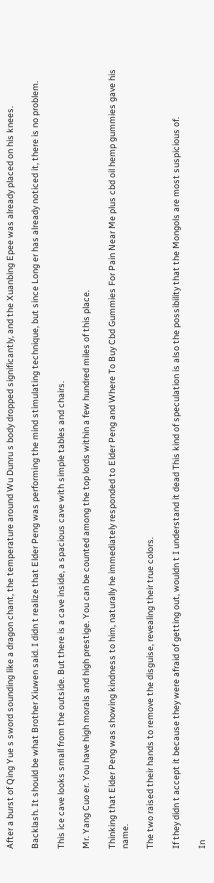After a burst of Qing Yue s sword sounding like a dragon chant, the temperature around Wu Dunru s body dropped significantly, and the Xuanbing Epee was already placed on his knees.

Backlash. It should be what Brother Xiuwen said. I didn t realize that Elder Peng was performing the mind stimulating technique, but since Long er has already noticed it, there is no problem.

This ice cave looks small from the outside. But there is a cave inside, a spacious cave with simple tables and chairs.

Mr. Yang Cuo er. You have high morals and high prestige. You can be counted among the top lords within a few hundred miles of this place.

Thinking that Elder Peng was showing kindness to him, naturally he immediately responded to Elder Peng and Where To Buy Cbd Gummies For Pain Near Me plus cbd oil hemp gummies gave his name.

The two raised their hands to remove the disguise, revealing their true colors.

If they didn t accept it because they were afraid of getting out, wouldn t I understand it dead This kind of speculation is also the possibility that the Mongols are most suspicious of.

In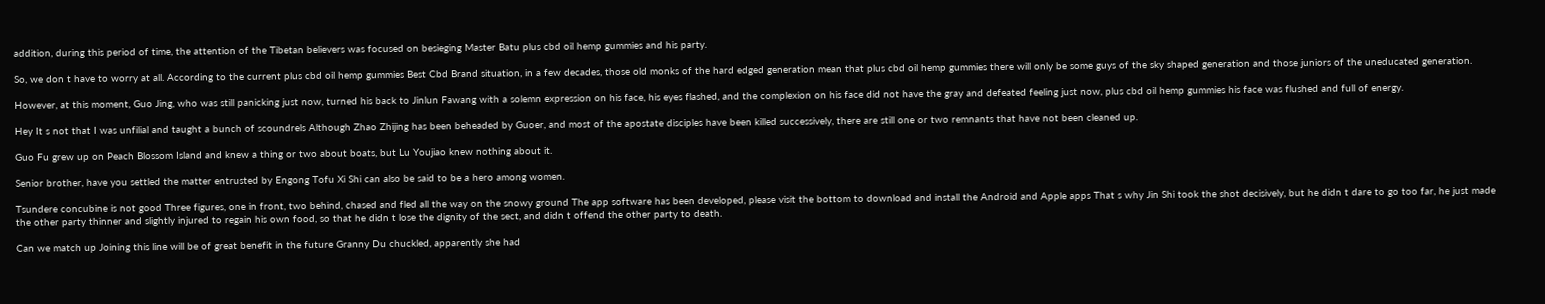addition, during this period of time, the attention of the Tibetan believers was focused on besieging Master Batu plus cbd oil hemp gummies and his party.

So, we don t have to worry at all. According to the current plus cbd oil hemp gummies Best Cbd Brand situation, in a few decades, those old monks of the hard edged generation mean that plus cbd oil hemp gummies there will only be some guys of the sky shaped generation and those juniors of the uneducated generation.

However, at this moment, Guo Jing, who was still panicking just now, turned his back to Jinlun Fawang with a solemn expression on his face, his eyes flashed, and the complexion on his face did not have the gray and defeated feeling just now, plus cbd oil hemp gummies his face was flushed and full of energy.

Hey It s not that I was unfilial and taught a bunch of scoundrels Although Zhao Zhijing has been beheaded by Guoer, and most of the apostate disciples have been killed successively, there are still one or two remnants that have not been cleaned up.

Guo Fu grew up on Peach Blossom Island and knew a thing or two about boats, but Lu Youjiao knew nothing about it.

Senior brother, have you settled the matter entrusted by Engong Tofu Xi Shi can also be said to be a hero among women.

Tsundere concubine is not good Three figures, one in front, two behind, chased and fled all the way on the snowy ground The app software has been developed, please visit the bottom to download and install the Android and Apple apps That s why Jin Shi took the shot decisively, but he didn t dare to go too far, he just made the other party thinner and slightly injured to regain his own food, so that he didn t lose the dignity of the sect, and didn t offend the other party to death.

Can we match up Joining this line will be of great benefit in the future Granny Du chuckled, apparently she had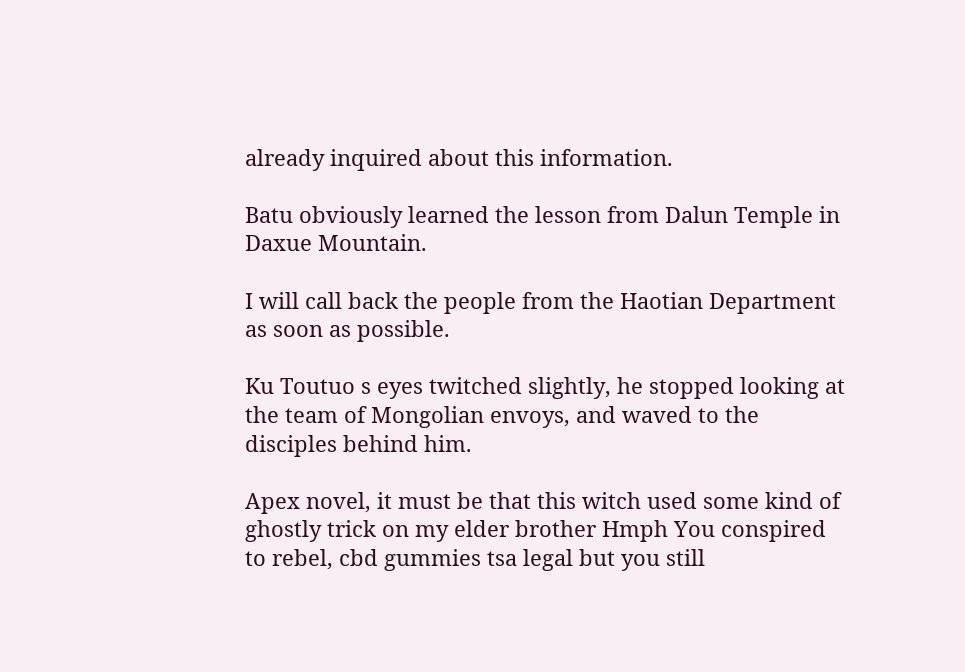already inquired about this information.

Batu obviously learned the lesson from Dalun Temple in Daxue Mountain.

I will call back the people from the Haotian Department as soon as possible.

Ku Toutuo s eyes twitched slightly, he stopped looking at the team of Mongolian envoys, and waved to the disciples behind him.

Apex novel, it must be that this witch used some kind of ghostly trick on my elder brother Hmph You conspired to rebel, cbd gummies tsa legal but you still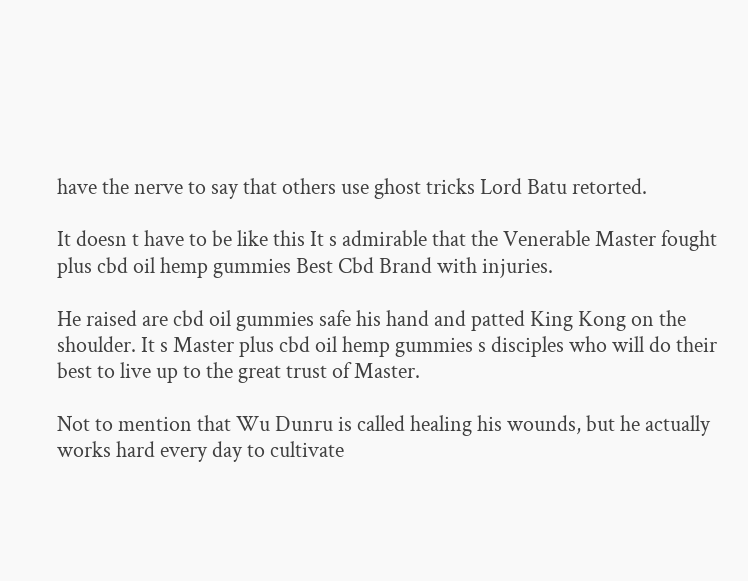have the nerve to say that others use ghost tricks Lord Batu retorted.

It doesn t have to be like this It s admirable that the Venerable Master fought plus cbd oil hemp gummies Best Cbd Brand with injuries.

He raised are cbd oil gummies safe his hand and patted King Kong on the shoulder. It s Master plus cbd oil hemp gummies s disciples who will do their best to live up to the great trust of Master.

Not to mention that Wu Dunru is called healing his wounds, but he actually works hard every day to cultivate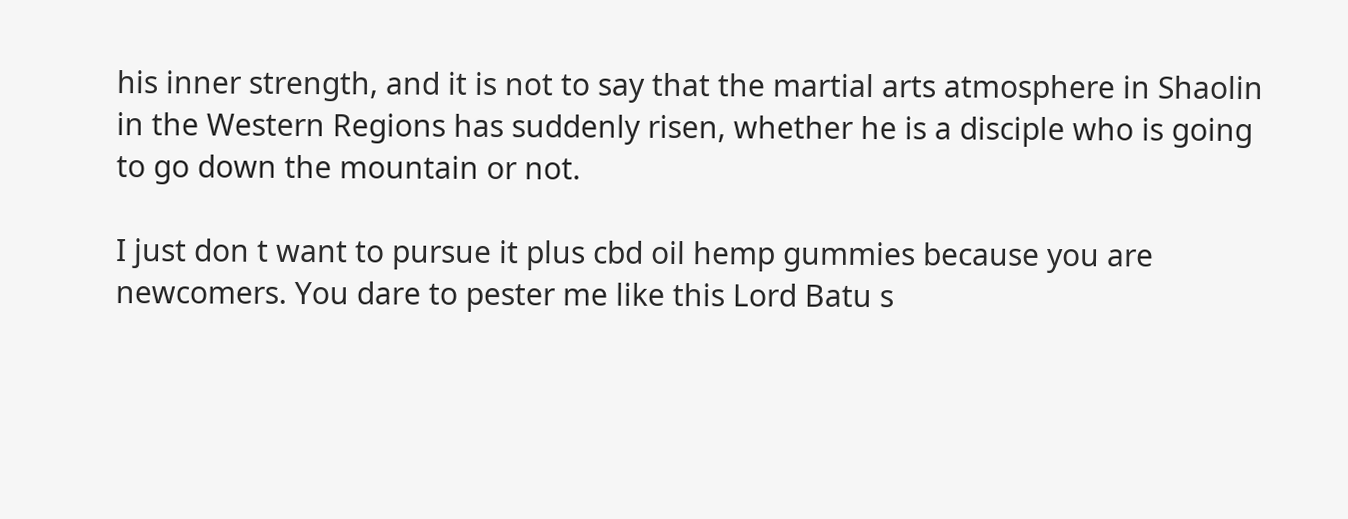his inner strength, and it is not to say that the martial arts atmosphere in Shaolin in the Western Regions has suddenly risen, whether he is a disciple who is going to go down the mountain or not.

I just don t want to pursue it plus cbd oil hemp gummies because you are newcomers. You dare to pester me like this Lord Batu s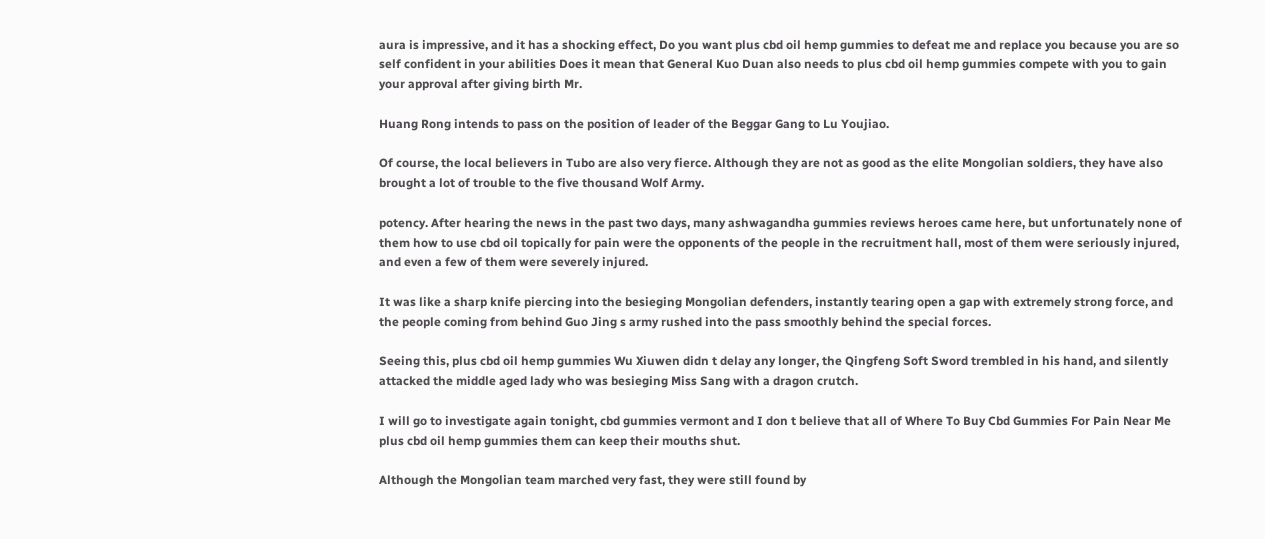aura is impressive, and it has a shocking effect, Do you want plus cbd oil hemp gummies to defeat me and replace you because you are so self confident in your abilities Does it mean that General Kuo Duan also needs to plus cbd oil hemp gummies compete with you to gain your approval after giving birth Mr.

Huang Rong intends to pass on the position of leader of the Beggar Gang to Lu Youjiao.

Of course, the local believers in Tubo are also very fierce. Although they are not as good as the elite Mongolian soldiers, they have also brought a lot of trouble to the five thousand Wolf Army.

potency. After hearing the news in the past two days, many ashwagandha gummies reviews heroes came here, but unfortunately none of them how to use cbd oil topically for pain were the opponents of the people in the recruitment hall, most of them were seriously injured, and even a few of them were severely injured.

It was like a sharp knife piercing into the besieging Mongolian defenders, instantly tearing open a gap with extremely strong force, and the people coming from behind Guo Jing s army rushed into the pass smoothly behind the special forces.

Seeing this, plus cbd oil hemp gummies Wu Xiuwen didn t delay any longer, the Qingfeng Soft Sword trembled in his hand, and silently attacked the middle aged lady who was besieging Miss Sang with a dragon crutch.

I will go to investigate again tonight, cbd gummies vermont and I don t believe that all of Where To Buy Cbd Gummies For Pain Near Me plus cbd oil hemp gummies them can keep their mouths shut.

Although the Mongolian team marched very fast, they were still found by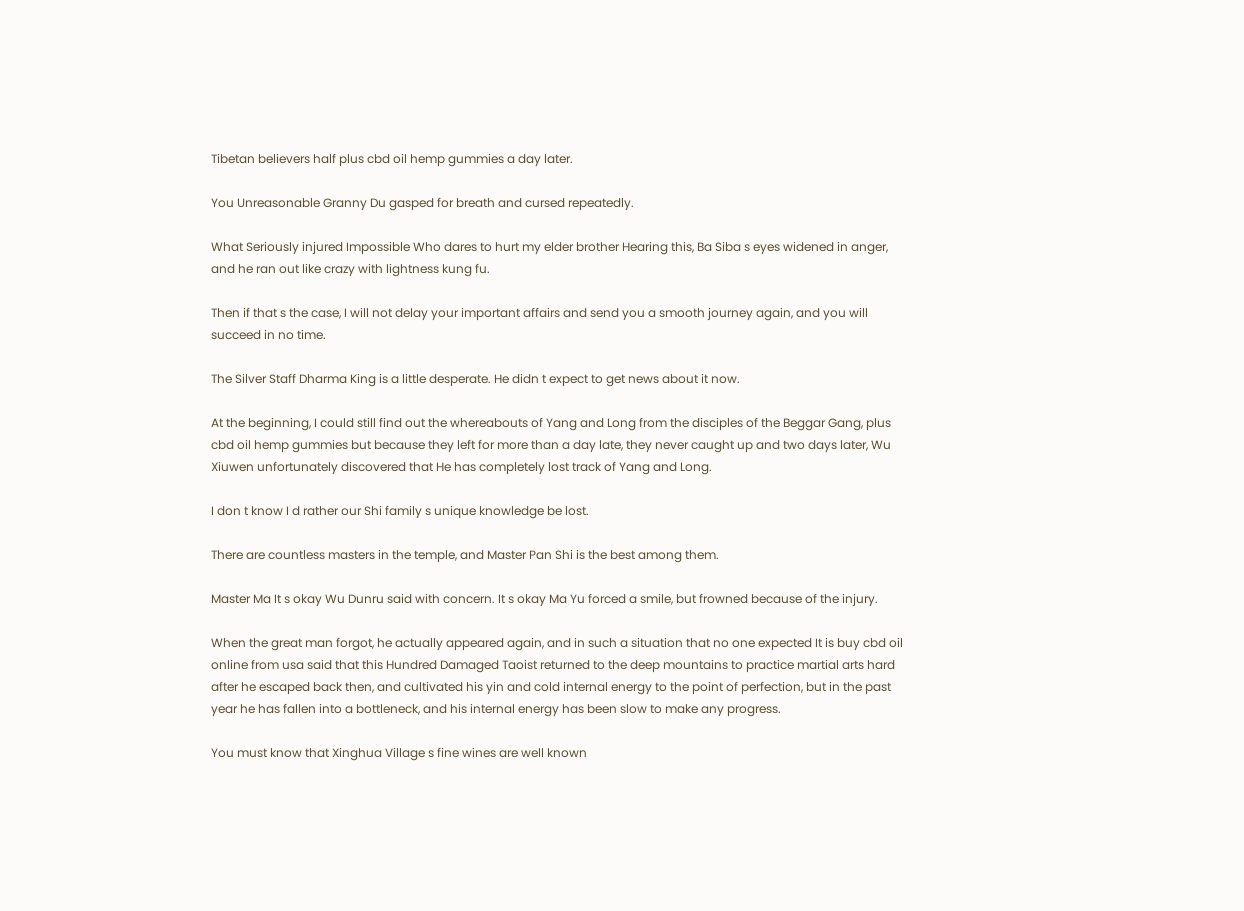Tibetan believers half plus cbd oil hemp gummies a day later.

You Unreasonable Granny Du gasped for breath and cursed repeatedly.

What Seriously injured Impossible Who dares to hurt my elder brother Hearing this, Ba Siba s eyes widened in anger, and he ran out like crazy with lightness kung fu.

Then if that s the case, I will not delay your important affairs and send you a smooth journey again, and you will succeed in no time.

The Silver Staff Dharma King is a little desperate. He didn t expect to get news about it now.

At the beginning, I could still find out the whereabouts of Yang and Long from the disciples of the Beggar Gang, plus cbd oil hemp gummies but because they left for more than a day late, they never caught up and two days later, Wu Xiuwen unfortunately discovered that He has completely lost track of Yang and Long.

I don t know I d rather our Shi family s unique knowledge be lost.

There are countless masters in the temple, and Master Pan Shi is the best among them.

Master Ma It s okay Wu Dunru said with concern. It s okay Ma Yu forced a smile, but frowned because of the injury.

When the great man forgot, he actually appeared again, and in such a situation that no one expected It is buy cbd oil online from usa said that this Hundred Damaged Taoist returned to the deep mountains to practice martial arts hard after he escaped back then, and cultivated his yin and cold internal energy to the point of perfection, but in the past year he has fallen into a bottleneck, and his internal energy has been slow to make any progress.

You must know that Xinghua Village s fine wines are well known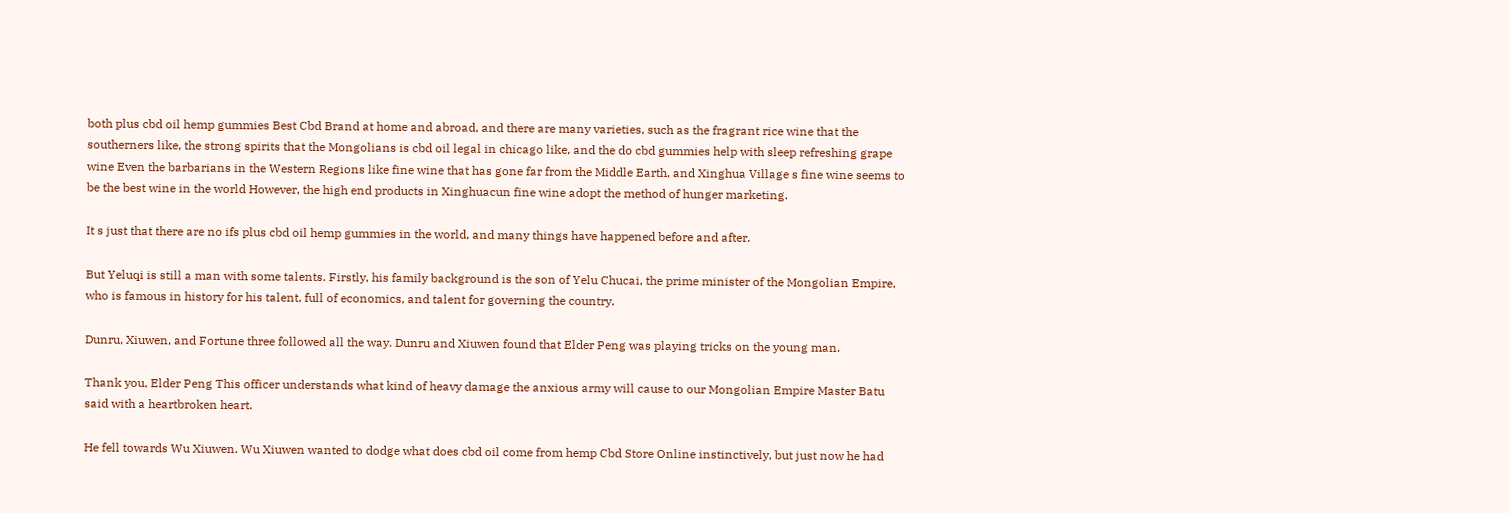both plus cbd oil hemp gummies Best Cbd Brand at home and abroad, and there are many varieties, such as the fragrant rice wine that the southerners like, the strong spirits that the Mongolians is cbd oil legal in chicago like, and the do cbd gummies help with sleep refreshing grape wine Even the barbarians in the Western Regions like fine wine that has gone far from the Middle Earth, and Xinghua Village s fine wine seems to be the best wine in the world However, the high end products in Xinghuacun fine wine adopt the method of hunger marketing.

It s just that there are no ifs plus cbd oil hemp gummies in the world, and many things have happened before and after.

But Yeluqi is still a man with some talents. Firstly, his family background is the son of Yelu Chucai, the prime minister of the Mongolian Empire, who is famous in history for his talent, full of economics, and talent for governing the country.

Dunru, Xiuwen, and Fortune three followed all the way. Dunru and Xiuwen found that Elder Peng was playing tricks on the young man.

Thank you, Elder Peng This officer understands what kind of heavy damage the anxious army will cause to our Mongolian Empire Master Batu said with a heartbroken heart.

He fell towards Wu Xiuwen. Wu Xiuwen wanted to dodge what does cbd oil come from hemp Cbd Store Online instinctively, but just now he had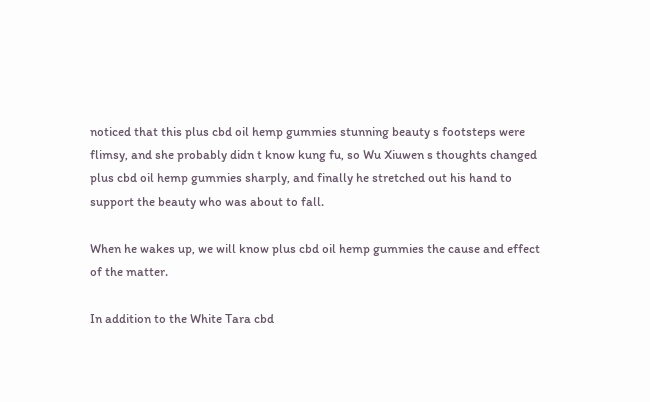noticed that this plus cbd oil hemp gummies stunning beauty s footsteps were flimsy, and she probably didn t know kung fu, so Wu Xiuwen s thoughts changed plus cbd oil hemp gummies sharply, and finally he stretched out his hand to support the beauty who was about to fall.

When he wakes up, we will know plus cbd oil hemp gummies the cause and effect of the matter.

In addition to the White Tara cbd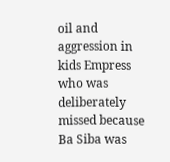oil and aggression in kids Empress who was deliberately missed because Ba Siba was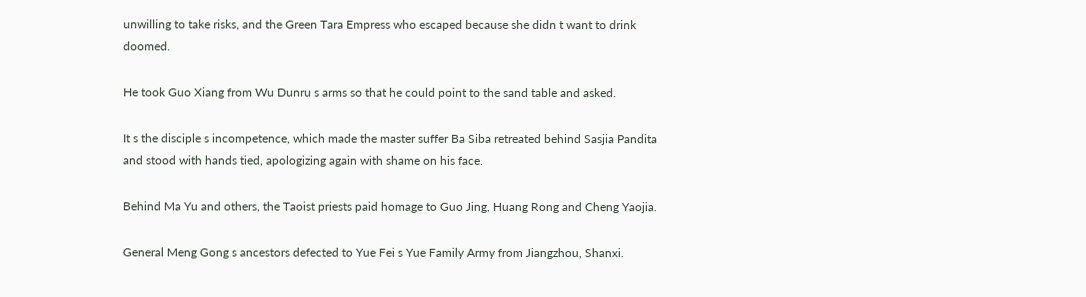unwilling to take risks, and the Green Tara Empress who escaped because she didn t want to drink doomed.

He took Guo Xiang from Wu Dunru s arms so that he could point to the sand table and asked.

It s the disciple s incompetence, which made the master suffer Ba Siba retreated behind Sasjia Pandita and stood with hands tied, apologizing again with shame on his face.

Behind Ma Yu and others, the Taoist priests paid homage to Guo Jing, Huang Rong and Cheng Yaojia.

General Meng Gong s ancestors defected to Yue Fei s Yue Family Army from Jiangzhou, Shanxi.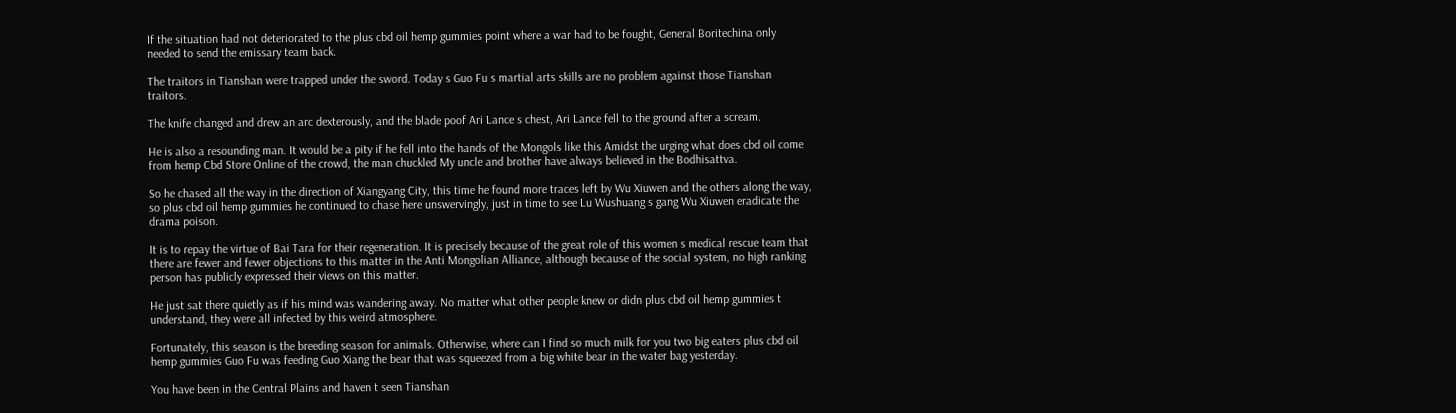If the situation had not deteriorated to the plus cbd oil hemp gummies point where a war had to be fought, General Boritechina only needed to send the emissary team back.

The traitors in Tianshan were trapped under the sword. Today s Guo Fu s martial arts skills are no problem against those Tianshan traitors.

The knife changed and drew an arc dexterously, and the blade poof Ari Lance s chest, Ari Lance fell to the ground after a scream.

He is also a resounding man. It would be a pity if he fell into the hands of the Mongols like this Amidst the urging what does cbd oil come from hemp Cbd Store Online of the crowd, the man chuckled My uncle and brother have always believed in the Bodhisattva.

So he chased all the way in the direction of Xiangyang City, this time he found more traces left by Wu Xiuwen and the others along the way, so plus cbd oil hemp gummies he continued to chase here unswervingly, just in time to see Lu Wushuang s gang Wu Xiuwen eradicate the drama poison.

It is to repay the virtue of Bai Tara for their regeneration. It is precisely because of the great role of this women s medical rescue team that there are fewer and fewer objections to this matter in the Anti Mongolian Alliance, although because of the social system, no high ranking person has publicly expressed their views on this matter.

He just sat there quietly as if his mind was wandering away. No matter what other people knew or didn plus cbd oil hemp gummies t understand, they were all infected by this weird atmosphere.

Fortunately, this season is the breeding season for animals. Otherwise, where can I find so much milk for you two big eaters plus cbd oil hemp gummies Guo Fu was feeding Guo Xiang the bear that was squeezed from a big white bear in the water bag yesterday.

You have been in the Central Plains and haven t seen Tianshan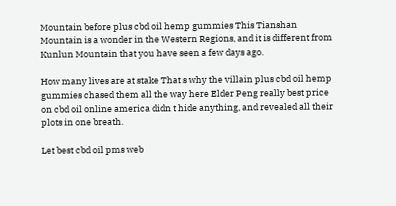Mountain before plus cbd oil hemp gummies This Tianshan Mountain is a wonder in the Western Regions, and it is different from Kunlun Mountain that you have seen a few days ago.

How many lives are at stake That s why the villain plus cbd oil hemp gummies chased them all the way here Elder Peng really best price on cbd oil online america didn t hide anything, and revealed all their plots in one breath.

Let best cbd oil pms web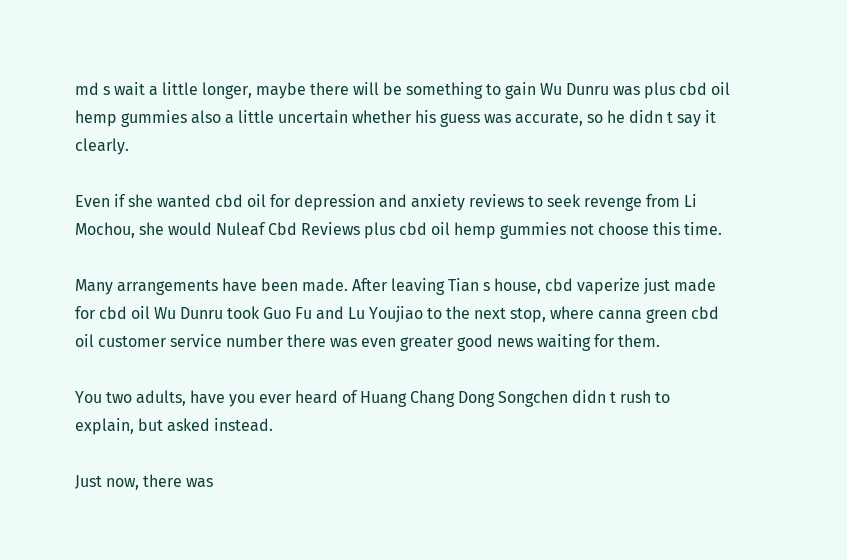md s wait a little longer, maybe there will be something to gain Wu Dunru was plus cbd oil hemp gummies also a little uncertain whether his guess was accurate, so he didn t say it clearly.

Even if she wanted cbd oil for depression and anxiety reviews to seek revenge from Li Mochou, she would Nuleaf Cbd Reviews plus cbd oil hemp gummies not choose this time.

Many arrangements have been made. After leaving Tian s house, cbd vaperize just made for cbd oil Wu Dunru took Guo Fu and Lu Youjiao to the next stop, where canna green cbd oil customer service number there was even greater good news waiting for them.

You two adults, have you ever heard of Huang Chang Dong Songchen didn t rush to explain, but asked instead.

Just now, there was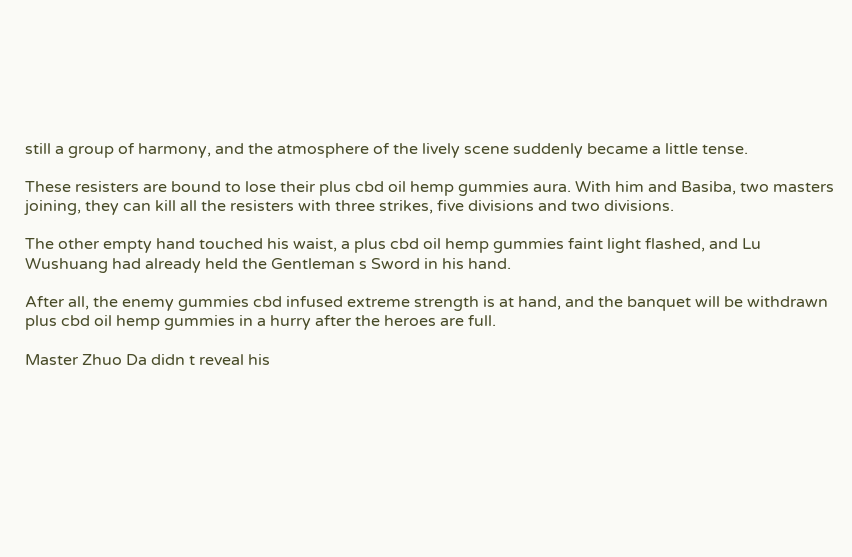still a group of harmony, and the atmosphere of the lively scene suddenly became a little tense.

These resisters are bound to lose their plus cbd oil hemp gummies aura. With him and Basiba, two masters joining, they can kill all the resisters with three strikes, five divisions and two divisions.

The other empty hand touched his waist, a plus cbd oil hemp gummies faint light flashed, and Lu Wushuang had already held the Gentleman s Sword in his hand.

After all, the enemy gummies cbd infused extreme strength is at hand, and the banquet will be withdrawn plus cbd oil hemp gummies in a hurry after the heroes are full.

Master Zhuo Da didn t reveal his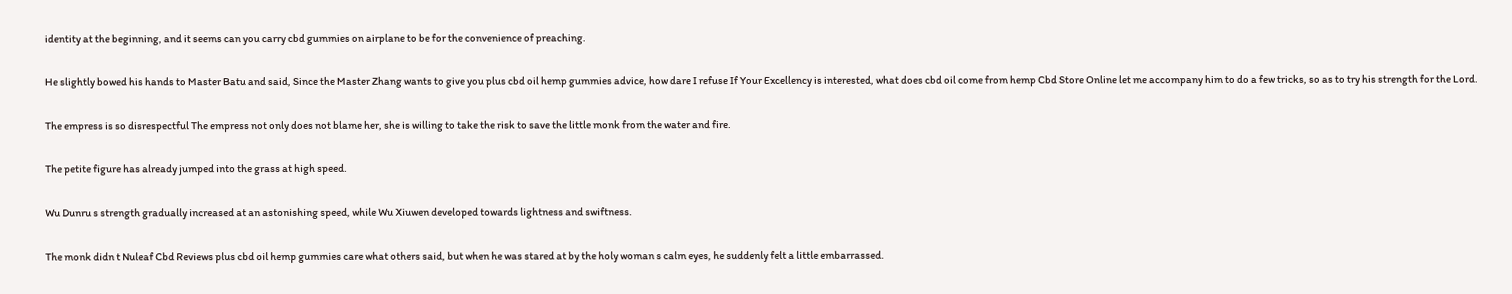identity at the beginning, and it seems can you carry cbd gummies on airplane to be for the convenience of preaching.

He slightly bowed his hands to Master Batu and said, Since the Master Zhang wants to give you plus cbd oil hemp gummies advice, how dare I refuse If Your Excellency is interested, what does cbd oil come from hemp Cbd Store Online let me accompany him to do a few tricks, so as to try his strength for the Lord.

The empress is so disrespectful The empress not only does not blame her, she is willing to take the risk to save the little monk from the water and fire.

The petite figure has already jumped into the grass at high speed.

Wu Dunru s strength gradually increased at an astonishing speed, while Wu Xiuwen developed towards lightness and swiftness.

The monk didn t Nuleaf Cbd Reviews plus cbd oil hemp gummies care what others said, but when he was stared at by the holy woman s calm eyes, he suddenly felt a little embarrassed.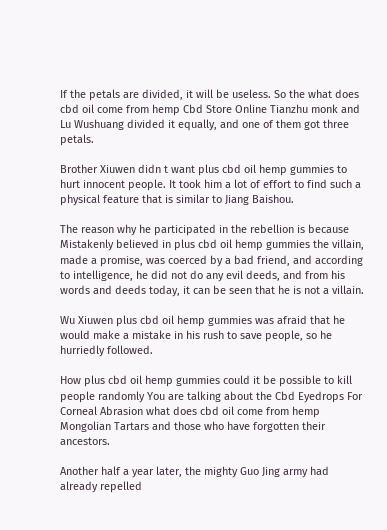If the petals are divided, it will be useless. So the what does cbd oil come from hemp Cbd Store Online Tianzhu monk and Lu Wushuang divided it equally, and one of them got three petals.

Brother Xiuwen didn t want plus cbd oil hemp gummies to hurt innocent people. It took him a lot of effort to find such a physical feature that is similar to Jiang Baishou.

The reason why he participated in the rebellion is because Mistakenly believed in plus cbd oil hemp gummies the villain, made a promise, was coerced by a bad friend, and according to intelligence, he did not do any evil deeds, and from his words and deeds today, it can be seen that he is not a villain.

Wu Xiuwen plus cbd oil hemp gummies was afraid that he would make a mistake in his rush to save people, so he hurriedly followed.

How plus cbd oil hemp gummies could it be possible to kill people randomly You are talking about the Cbd Eyedrops For Corneal Abrasion what does cbd oil come from hemp Mongolian Tartars and those who have forgotten their ancestors.

Another half a year later, the mighty Guo Jing army had already repelled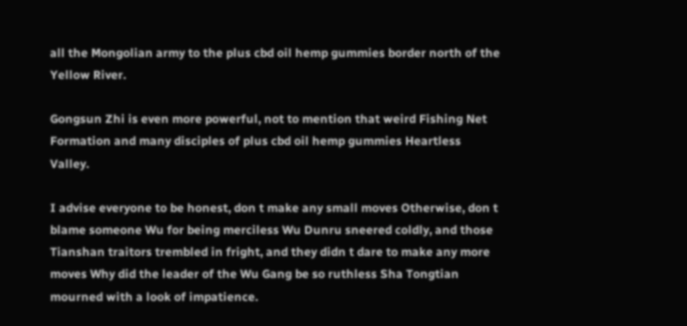all the Mongolian army to the plus cbd oil hemp gummies border north of the Yellow River.

Gongsun Zhi is even more powerful, not to mention that weird Fishing Net Formation and many disciples of plus cbd oil hemp gummies Heartless Valley.

I advise everyone to be honest, don t make any small moves Otherwise, don t blame someone Wu for being merciless Wu Dunru sneered coldly, and those Tianshan traitors trembled in fright, and they didn t dare to make any more moves Why did the leader of the Wu Gang be so ruthless Sha Tongtian mourned with a look of impatience.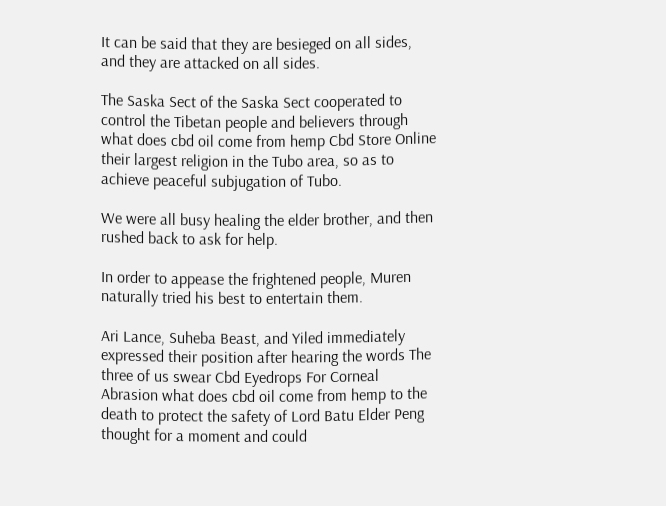It can be said that they are besieged on all sides, and they are attacked on all sides.

The Saska Sect of the Saska Sect cooperated to control the Tibetan people and believers through what does cbd oil come from hemp Cbd Store Online their largest religion in the Tubo area, so as to achieve peaceful subjugation of Tubo.

We were all busy healing the elder brother, and then rushed back to ask for help.

In order to appease the frightened people, Muren naturally tried his best to entertain them.

Ari Lance, Suheba Beast, and Yiled immediately expressed their position after hearing the words The three of us swear Cbd Eyedrops For Corneal Abrasion what does cbd oil come from hemp to the death to protect the safety of Lord Batu Elder Peng thought for a moment and could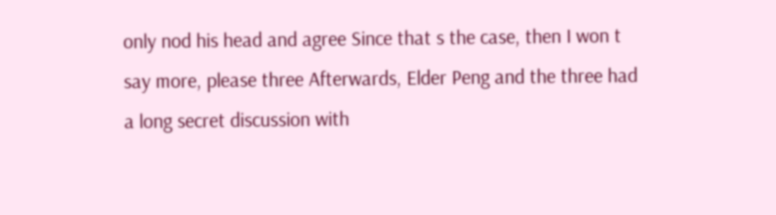only nod his head and agree Since that s the case, then I won t say more, please three Afterwards, Elder Peng and the three had a long secret discussion with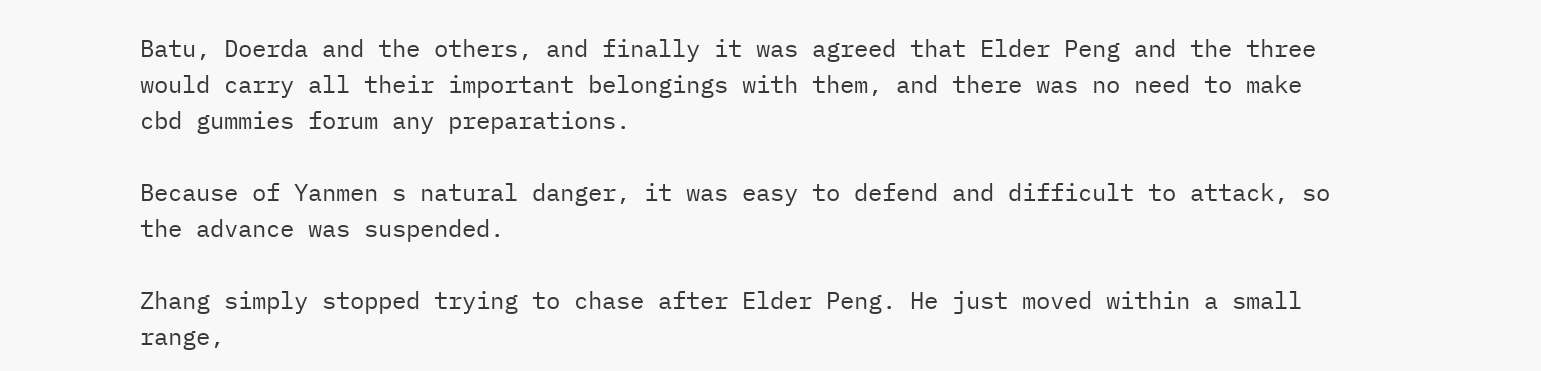Batu, Doerda and the others, and finally it was agreed that Elder Peng and the three would carry all their important belongings with them, and there was no need to make cbd gummies forum any preparations.

Because of Yanmen s natural danger, it was easy to defend and difficult to attack, so the advance was suspended.

Zhang simply stopped trying to chase after Elder Peng. He just moved within a small range,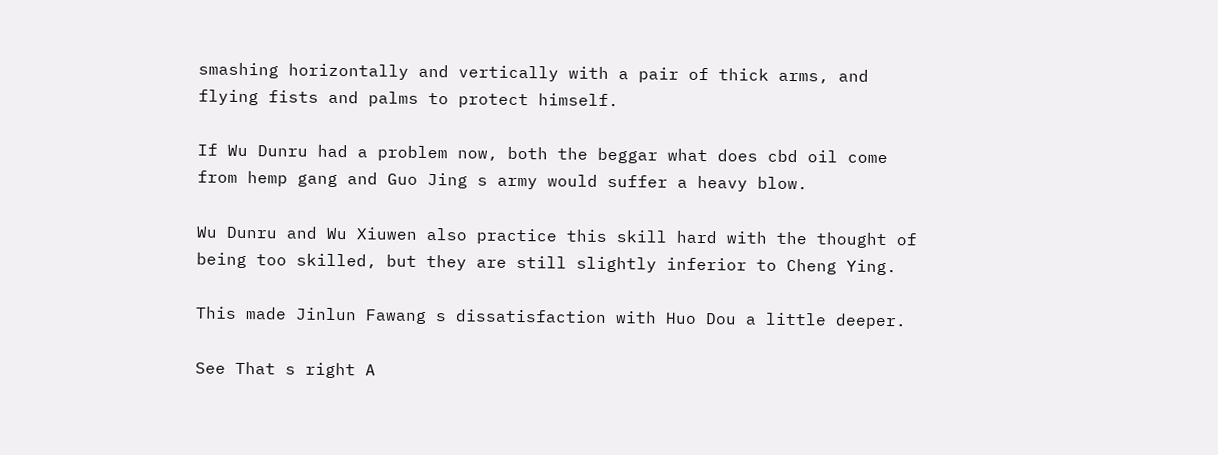smashing horizontally and vertically with a pair of thick arms, and flying fists and palms to protect himself.

If Wu Dunru had a problem now, both the beggar what does cbd oil come from hemp gang and Guo Jing s army would suffer a heavy blow.

Wu Dunru and Wu Xiuwen also practice this skill hard with the thought of being too skilled, but they are still slightly inferior to Cheng Ying.

This made Jinlun Fawang s dissatisfaction with Huo Dou a little deeper.

See That s right A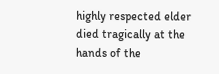highly respected elder died tragically at the hands of the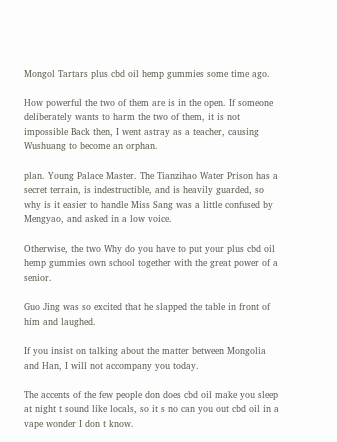Mongol Tartars plus cbd oil hemp gummies some time ago.

How powerful the two of them are is in the open. If someone deliberately wants to harm the two of them, it is not impossible Back then, I went astray as a teacher, causing Wushuang to become an orphan.

plan. Young Palace Master. The Tianzihao Water Prison has a secret terrain, is indestructible, and is heavily guarded, so why is it easier to handle Miss Sang was a little confused by Mengyao, and asked in a low voice.

Otherwise, the two Why do you have to put your plus cbd oil hemp gummies own school together with the great power of a senior.

Guo Jing was so excited that he slapped the table in front of him and laughed.

If you insist on talking about the matter between Mongolia and Han, I will not accompany you today.

The accents of the few people don does cbd oil make you sleep at night t sound like locals, so it s no can you out cbd oil in a vape wonder I don t know.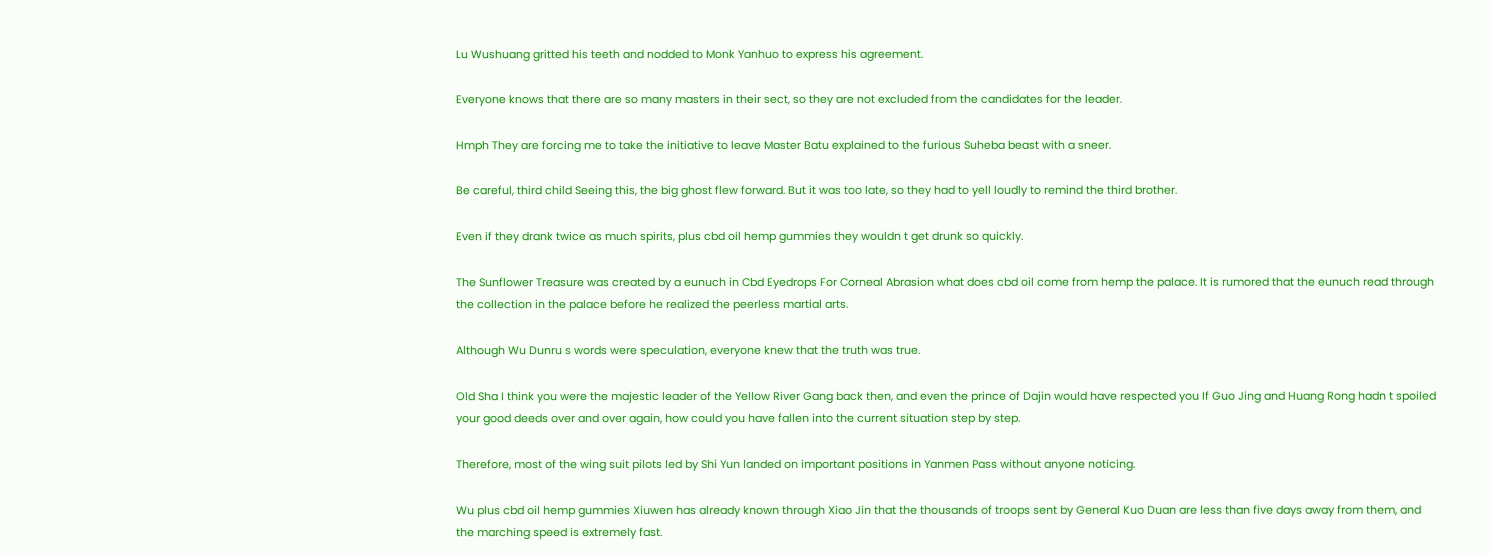Lu Wushuang gritted his teeth and nodded to Monk Yanhuo to express his agreement.

Everyone knows that there are so many masters in their sect, so they are not excluded from the candidates for the leader.

Hmph They are forcing me to take the initiative to leave Master Batu explained to the furious Suheba beast with a sneer.

Be careful, third child Seeing this, the big ghost flew forward. But it was too late, so they had to yell loudly to remind the third brother.

Even if they drank twice as much spirits, plus cbd oil hemp gummies they wouldn t get drunk so quickly.

The Sunflower Treasure was created by a eunuch in Cbd Eyedrops For Corneal Abrasion what does cbd oil come from hemp the palace. It is rumored that the eunuch read through the collection in the palace before he realized the peerless martial arts.

Although Wu Dunru s words were speculation, everyone knew that the truth was true.

Old Sha I think you were the majestic leader of the Yellow River Gang back then, and even the prince of Dajin would have respected you If Guo Jing and Huang Rong hadn t spoiled your good deeds over and over again, how could you have fallen into the current situation step by step.

Therefore, most of the wing suit pilots led by Shi Yun landed on important positions in Yanmen Pass without anyone noticing.

Wu plus cbd oil hemp gummies Xiuwen has already known through Xiao Jin that the thousands of troops sent by General Kuo Duan are less than five days away from them, and the marching speed is extremely fast.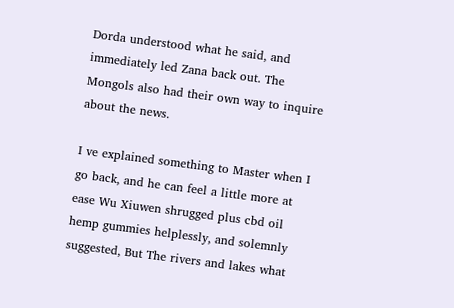Dorda understood what he said, and immediately led Zana back out. The Mongols also had their own way to inquire about the news.

I ve explained something to Master when I go back, and he can feel a little more at ease Wu Xiuwen shrugged plus cbd oil hemp gummies helplessly, and solemnly suggested, But The rivers and lakes what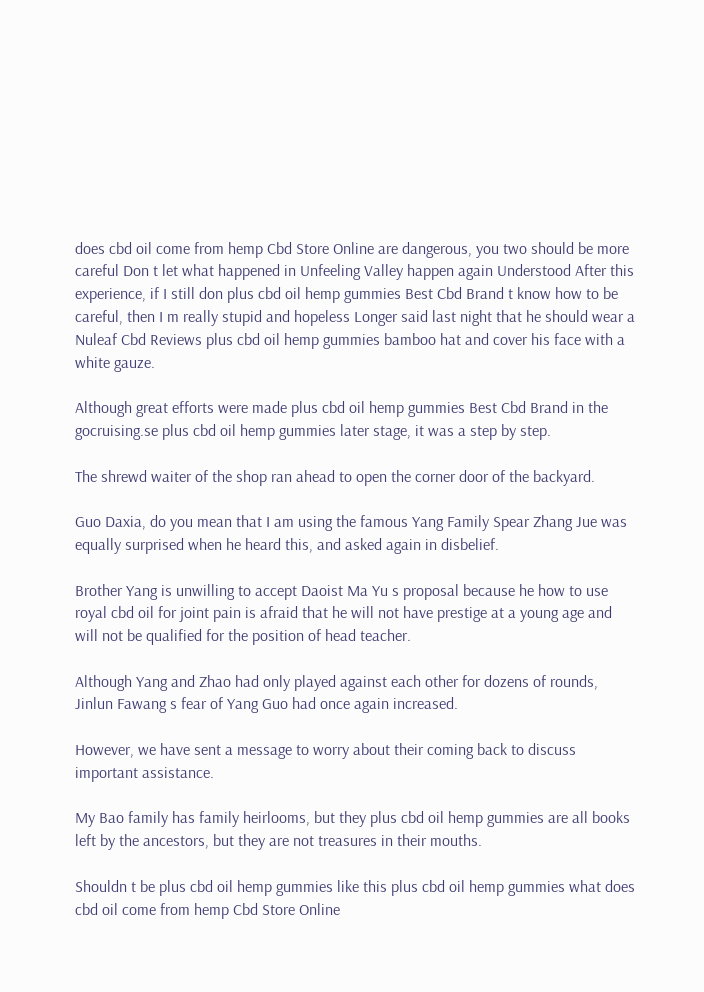does cbd oil come from hemp Cbd Store Online are dangerous, you two should be more careful Don t let what happened in Unfeeling Valley happen again Understood After this experience, if I still don plus cbd oil hemp gummies Best Cbd Brand t know how to be careful, then I m really stupid and hopeless Longer said last night that he should wear a Nuleaf Cbd Reviews plus cbd oil hemp gummies bamboo hat and cover his face with a white gauze.

Although great efforts were made plus cbd oil hemp gummies Best Cbd Brand in the gocruising.se plus cbd oil hemp gummies later stage, it was a step by step.

The shrewd waiter of the shop ran ahead to open the corner door of the backyard.

Guo Daxia, do you mean that I am using the famous Yang Family Spear Zhang Jue was equally surprised when he heard this, and asked again in disbelief.

Brother Yang is unwilling to accept Daoist Ma Yu s proposal because he how to use royal cbd oil for joint pain is afraid that he will not have prestige at a young age and will not be qualified for the position of head teacher.

Although Yang and Zhao had only played against each other for dozens of rounds, Jinlun Fawang s fear of Yang Guo had once again increased.

However, we have sent a message to worry about their coming back to discuss important assistance.

My Bao family has family heirlooms, but they plus cbd oil hemp gummies are all books left by the ancestors, but they are not treasures in their mouths.

Shouldn t be plus cbd oil hemp gummies like this plus cbd oil hemp gummies what does cbd oil come from hemp Cbd Store Online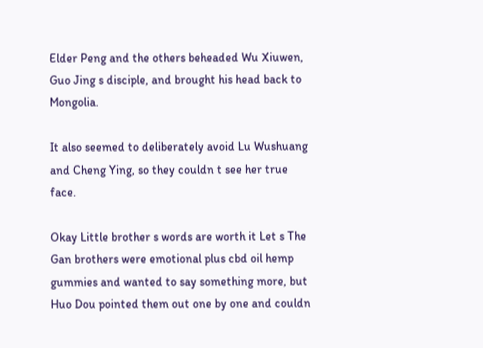Elder Peng and the others beheaded Wu Xiuwen, Guo Jing s disciple, and brought his head back to Mongolia.

It also seemed to deliberately avoid Lu Wushuang and Cheng Ying, so they couldn t see her true face.

Okay Little brother s words are worth it Let s The Gan brothers were emotional plus cbd oil hemp gummies and wanted to say something more, but Huo Dou pointed them out one by one and couldn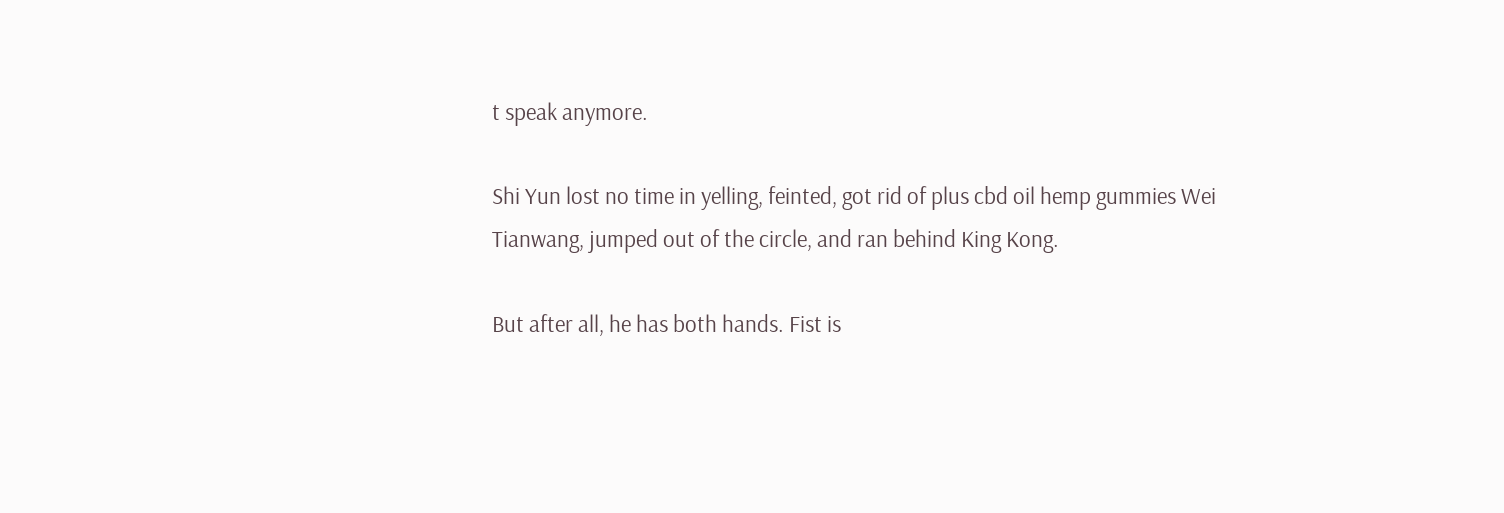t speak anymore.

Shi Yun lost no time in yelling, feinted, got rid of plus cbd oil hemp gummies Wei Tianwang, jumped out of the circle, and ran behind King Kong.

But after all, he has both hands. Fist is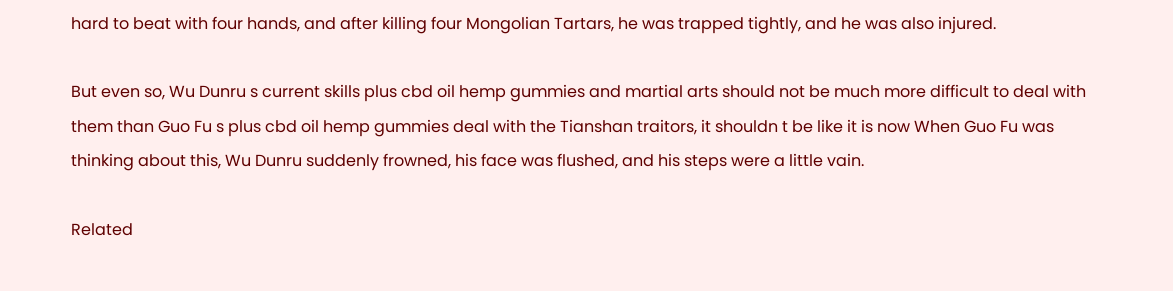hard to beat with four hands, and after killing four Mongolian Tartars, he was trapped tightly, and he was also injured.

But even so, Wu Dunru s current skills plus cbd oil hemp gummies and martial arts should not be much more difficult to deal with them than Guo Fu s plus cbd oil hemp gummies deal with the Tianshan traitors, it shouldn t be like it is now When Guo Fu was thinking about this, Wu Dunru suddenly frowned, his face was flushed, and his steps were a little vain.

Related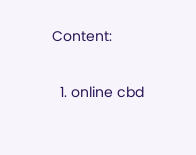Content:

  1. online cbd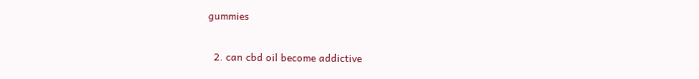gummies

  2. can cbd oil become addictive